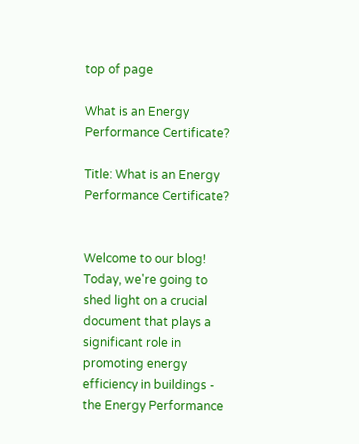top of page

What is an Energy Performance Certificate?

Title: What is an Energy Performance Certificate?


Welcome to our blog! Today, we're going to shed light on a crucial document that plays a significant role in promoting energy efficiency in buildings - the Energy Performance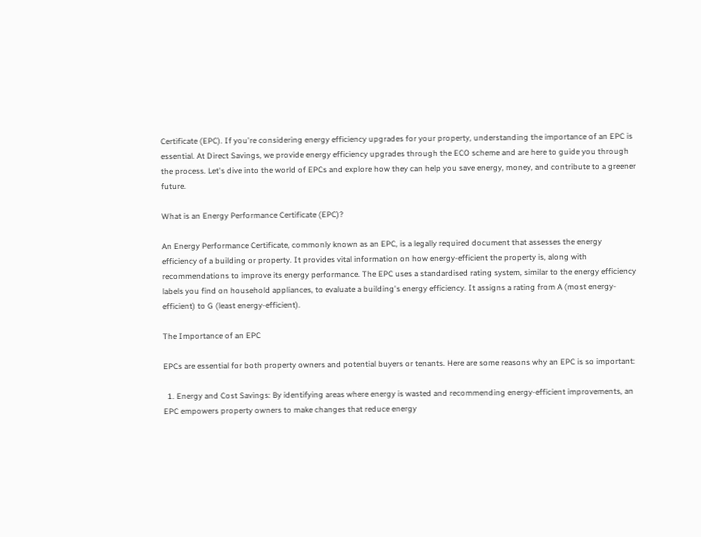Certificate (EPC). If you're considering energy efficiency upgrades for your property, understanding the importance of an EPC is essential. At Direct Savings, we provide energy efficiency upgrades through the ECO scheme and are here to guide you through the process. Let's dive into the world of EPCs and explore how they can help you save energy, money, and contribute to a greener future.

What is an Energy Performance Certificate (EPC)?

An Energy Performance Certificate, commonly known as an EPC, is a legally required document that assesses the energy efficiency of a building or property. It provides vital information on how energy-efficient the property is, along with recommendations to improve its energy performance. The EPC uses a standardised rating system, similar to the energy efficiency labels you find on household appliances, to evaluate a building's energy efficiency. It assigns a rating from A (most energy-efficient) to G (least energy-efficient).

The Importance of an EPC

EPCs are essential for both property owners and potential buyers or tenants. Here are some reasons why an EPC is so important:

  1. Energy and Cost Savings: By identifying areas where energy is wasted and recommending energy-efficient improvements, an EPC empowers property owners to make changes that reduce energy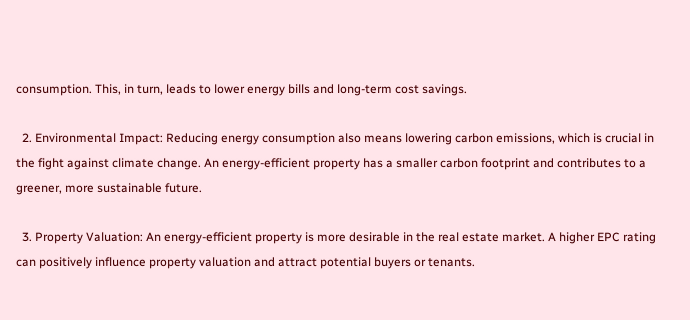consumption. This, in turn, leads to lower energy bills and long-term cost savings.

  2. Environmental Impact: Reducing energy consumption also means lowering carbon emissions, which is crucial in the fight against climate change. An energy-efficient property has a smaller carbon footprint and contributes to a greener, more sustainable future.

  3. Property Valuation: An energy-efficient property is more desirable in the real estate market. A higher EPC rating can positively influence property valuation and attract potential buyers or tenants.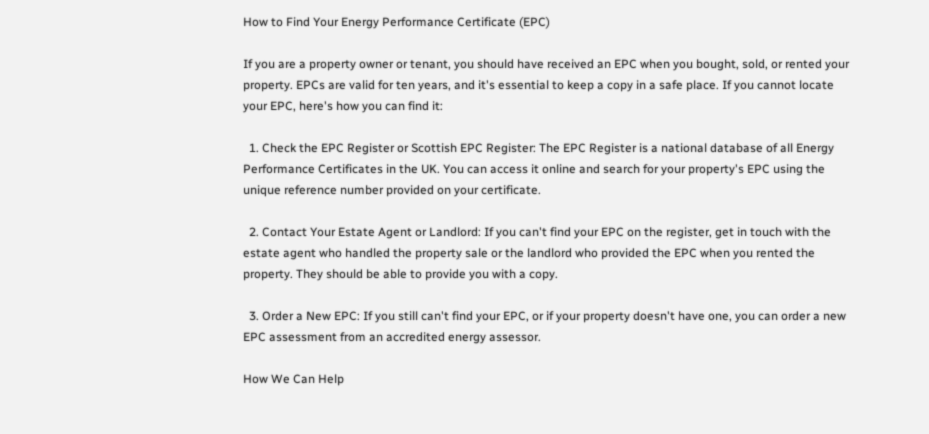How to Find Your Energy Performance Certificate (EPC)

If you are a property owner or tenant, you should have received an EPC when you bought, sold, or rented your property. EPCs are valid for ten years, and it's essential to keep a copy in a safe place. If you cannot locate your EPC, here's how you can find it:

  1. Check the EPC Register or Scottish EPC Register: The EPC Register is a national database of all Energy Performance Certificates in the UK. You can access it online and search for your property's EPC using the unique reference number provided on your certificate.

  2. Contact Your Estate Agent or Landlord: If you can't find your EPC on the register, get in touch with the estate agent who handled the property sale or the landlord who provided the EPC when you rented the property. They should be able to provide you with a copy.

  3. Order a New EPC: If you still can't find your EPC, or if your property doesn't have one, you can order a new EPC assessment from an accredited energy assessor.

How We Can Help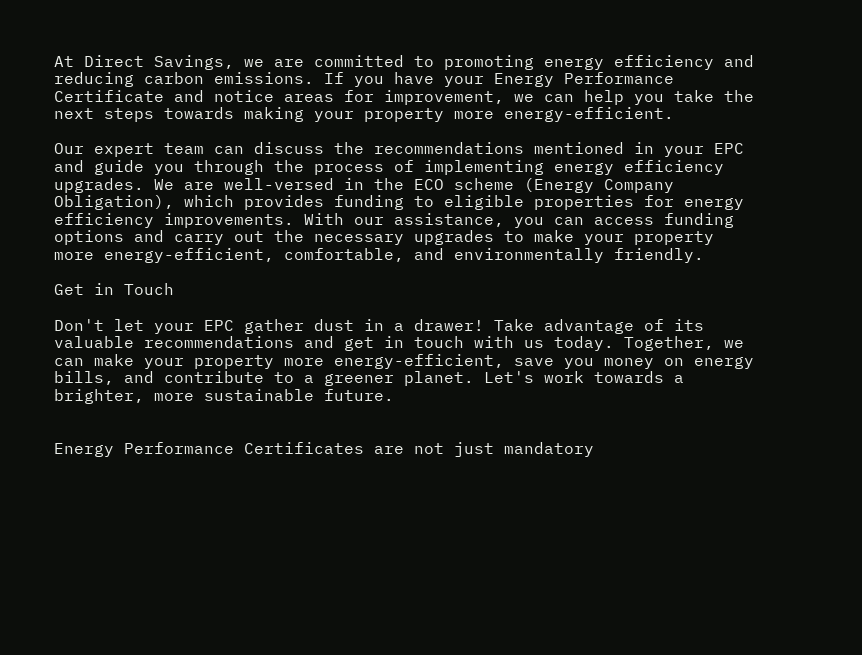At Direct Savings, we are committed to promoting energy efficiency and reducing carbon emissions. If you have your Energy Performance Certificate and notice areas for improvement, we can help you take the next steps towards making your property more energy-efficient.

Our expert team can discuss the recommendations mentioned in your EPC and guide you through the process of implementing energy efficiency upgrades. We are well-versed in the ECO scheme (Energy Company Obligation), which provides funding to eligible properties for energy efficiency improvements. With our assistance, you can access funding options and carry out the necessary upgrades to make your property more energy-efficient, comfortable, and environmentally friendly.

Get in Touch

Don't let your EPC gather dust in a drawer! Take advantage of its valuable recommendations and get in touch with us today. Together, we can make your property more energy-efficient, save you money on energy bills, and contribute to a greener planet. Let's work towards a brighter, more sustainable future.


Energy Performance Certificates are not just mandatory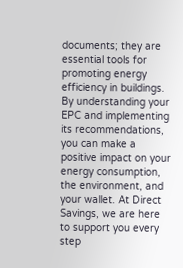documents; they are essential tools for promoting energy efficiency in buildings. By understanding your EPC and implementing its recommendations, you can make a positive impact on your energy consumption, the environment, and your wallet. At Direct Savings, we are here to support you every step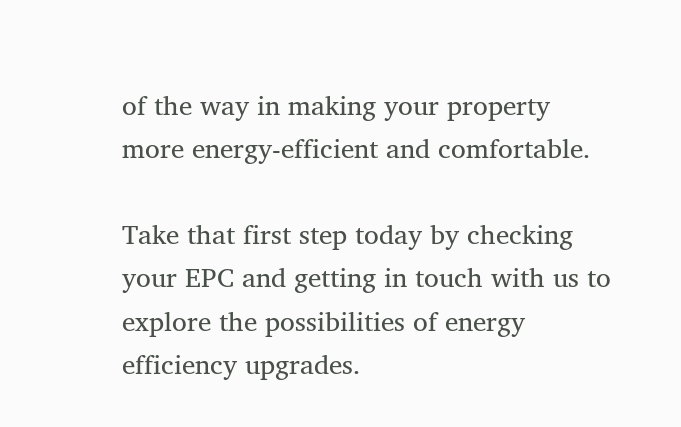of the way in making your property more energy-efficient and comfortable.

Take that first step today by checking your EPC and getting in touch with us to explore the possibilities of energy efficiency upgrades.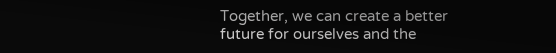Together, we can create a better future for ourselves and the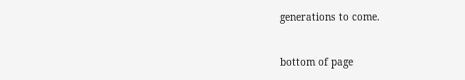generations to come.


bottom of page